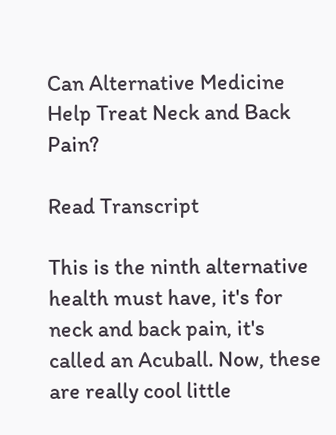Can Alternative Medicine Help Treat Neck and Back Pain?

Read Transcript

This is the ninth alternative health must have, it's for neck and back pain, it's called an Acuball. Now, these are really cool little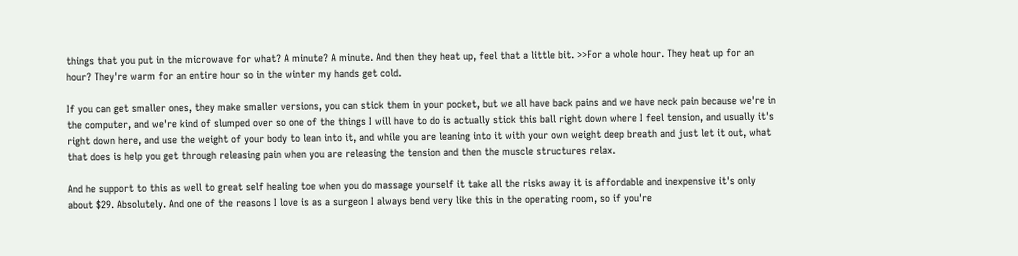things that you put in the microwave for what? A minute? A minute. And then they heat up, feel that a little bit. >>For a whole hour. They heat up for an hour? They're warm for an entire hour so in the winter my hands get cold.

If you can get smaller ones, they make smaller versions, you can stick them in your pocket, but we all have back pains and we have neck pain because we're in the computer, and we're kind of slumped over so one of the things I will have to do is actually stick this ball right down where I feel tension, and usually it's right down here, and use the weight of your body to lean into it, and while you are leaning into it with your own weight deep breath and just let it out, what that does is help you get through releasing pain when you are releasing the tension and then the muscle structures relax.

And he support to this as well to great self healing toe when you do massage yourself it take all the risks away it is affordable and inexpensive it's only about $29. Absolutely. And one of the reasons I love is as a surgeon I always bend very like this in the operating room, so if you're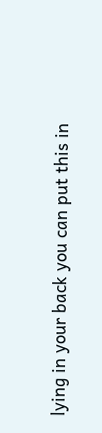lying in your back you can put this in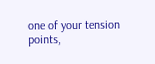one of your tension points,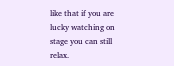like that if you are lucky watching on stage you can still relax.